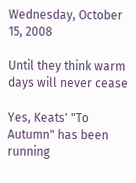Wednesday, October 15, 2008

Until they think warm days will never cease

Yes, Keats' "To Autumn" has been running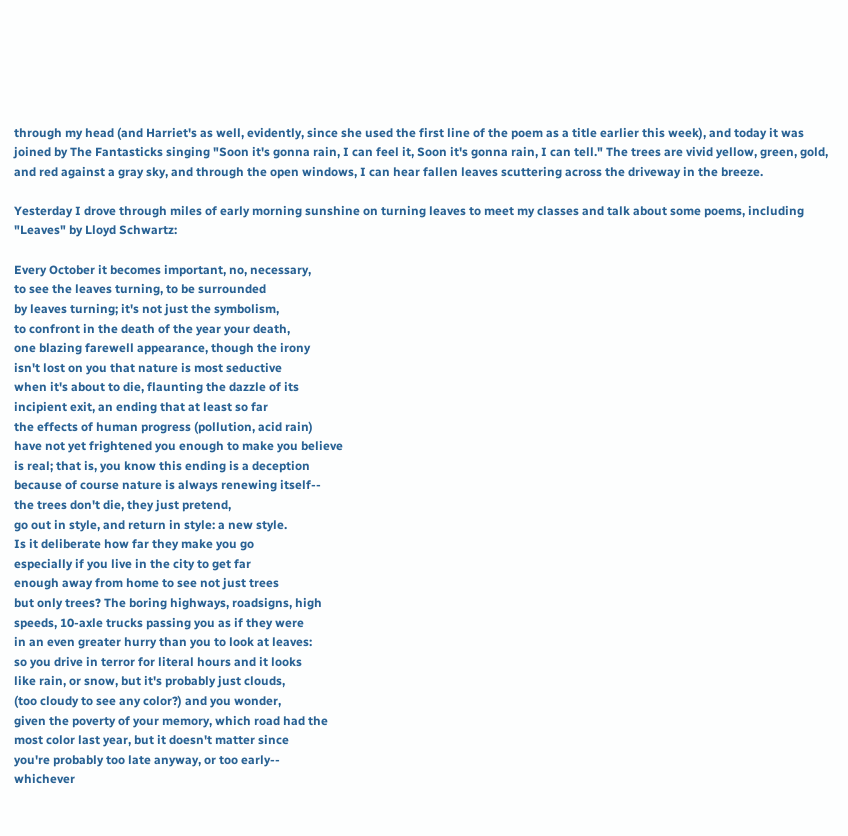through my head (and Harriet's as well, evidently, since she used the first line of the poem as a title earlier this week), and today it was joined by The Fantasticks singing "Soon it's gonna rain, I can feel it, Soon it's gonna rain, I can tell." The trees are vivid yellow, green, gold, and red against a gray sky, and through the open windows, I can hear fallen leaves scuttering across the driveway in the breeze.

Yesterday I drove through miles of early morning sunshine on turning leaves to meet my classes and talk about some poems, including "Leaves" by Lloyd Schwartz:

Every October it becomes important, no, necessary,
to see the leaves turning, to be surrounded
by leaves turning; it's not just the symbolism,
to confront in the death of the year your death,
one blazing farewell appearance, though the irony
isn't lost on you that nature is most seductive
when it's about to die, flaunting the dazzle of its
incipient exit, an ending that at least so far
the effects of human progress (pollution, acid rain)
have not yet frightened you enough to make you believe
is real; that is, you know this ending is a deception
because of course nature is always renewing itself--
the trees don't die, they just pretend,
go out in style, and return in style: a new style.
Is it deliberate how far they make you go
especially if you live in the city to get far
enough away from home to see not just trees
but only trees? The boring highways, roadsigns, high
speeds, 10-axle trucks passing you as if they were
in an even greater hurry than you to look at leaves:
so you drive in terror for literal hours and it looks
like rain, or snow, but it's probably just clouds,
(too cloudy to see any color?) and you wonder,
given the poverty of your memory, which road had the
most color last year, but it doesn't matter since
you're probably too late anyway, or too early--
whichever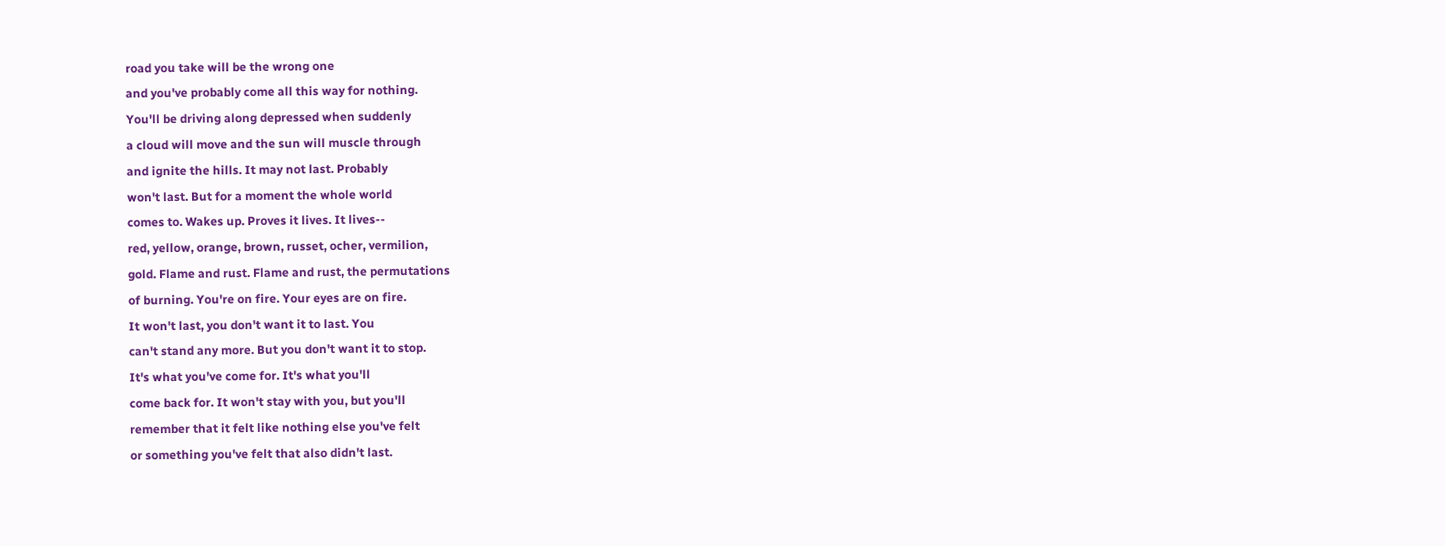road you take will be the wrong one
and you've probably come all this way for nothing.
You'll be driving along depressed when suddenly
a cloud will move and the sun will muscle through
and ignite the hills. It may not last. Probably
won't last. But for a moment the whole world
comes to. Wakes up. Proves it lives. It lives--
red, yellow, orange, brown, russet, ocher, vermilion,
gold. Flame and rust. Flame and rust, the permutations
of burning. You're on fire. Your eyes are on fire.
It won't last, you don't want it to last. You
can't stand any more. But you don't want it to stop.
It's what you've come for. It's what you'll
come back for. It won't stay with you, but you'll
remember that it felt like nothing else you've felt
or something you've felt that also didn't last.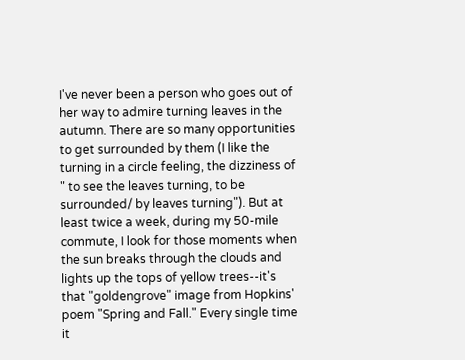I've never been a person who goes out of her way to admire turning leaves in the autumn. There are so many opportunities to get surrounded by them (I like the turning in a circle feeling, the dizziness of " to see the leaves turning, to be surrounded/ by leaves turning"). But at least twice a week, during my 50-mile commute, I look for those moments when the sun breaks through the clouds and lights up the tops of yellow trees--it's that "goldengrove" image from Hopkins' poem "Spring and Fall." Every single time it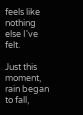feels like nothing else I've felt.

Just this moment, rain began to fall,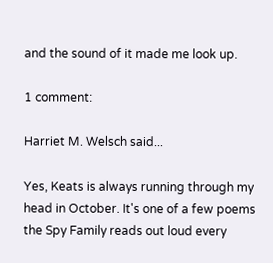and the sound of it made me look up.

1 comment:

Harriet M. Welsch said...

Yes, Keats is always running through my head in October. It's one of a few poems the Spy Family reads out loud every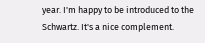year. I'm happy to be introduced to the Schwartz. It's a nice complement.